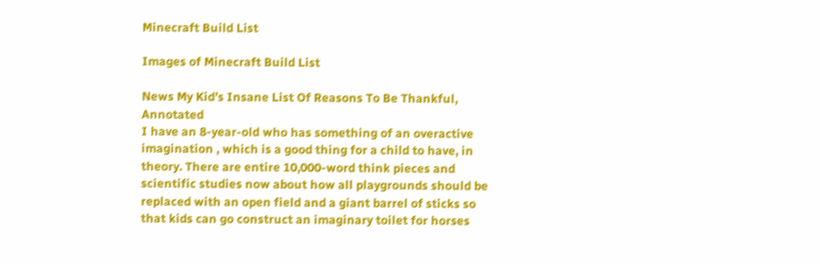Minecraft Build List

Images of Minecraft Build List

News My Kid’s Insane List Of Reasons To Be Thankful, Annotated
I have an 8-year-old who has something of an overactive imagination , which is a good thing for a child to have, in theory. There are entire 10,000-word think pieces and scientific studies now about how all playgrounds should be replaced with an open field and a giant barrel of sticks so that kids can go construct an imaginary toilet for horses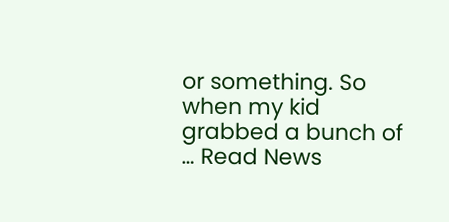or something. So when my kid grabbed a bunch of … Read News